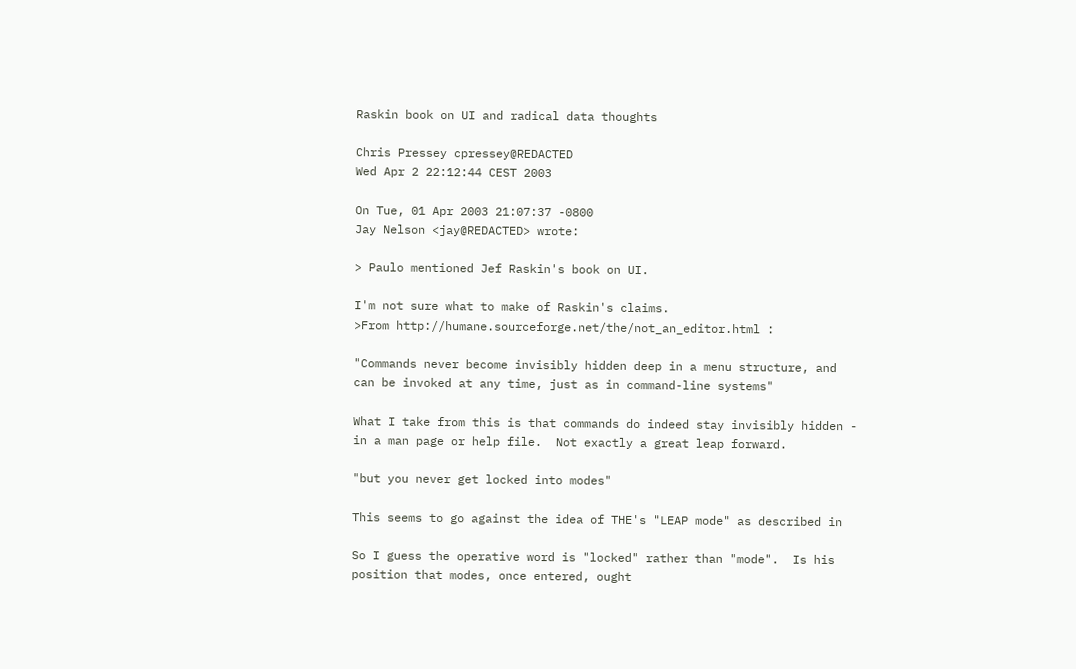Raskin book on UI and radical data thoughts

Chris Pressey cpressey@REDACTED
Wed Apr 2 22:12:44 CEST 2003

On Tue, 01 Apr 2003 21:07:37 -0800
Jay Nelson <jay@REDACTED> wrote:

> Paulo mentioned Jef Raskin's book on UI.

I'm not sure what to make of Raskin's claims.
>From http://humane.sourceforge.net/the/not_an_editor.html :

"Commands never become invisibly hidden deep in a menu structure, and
can be invoked at any time, just as in command-line systems"

What I take from this is that commands do indeed stay invisibly hidden -
in a man page or help file.  Not exactly a great leap forward.

"but you never get locked into modes"

This seems to go against the idea of THE's "LEAP mode" as described in

So I guess the operative word is "locked" rather than "mode".  Is his
position that modes, once entered, ought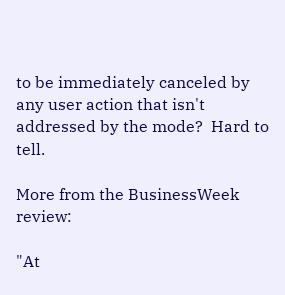to be immediately canceled by
any user action that isn't addressed by the mode?  Hard to tell.

More from the BusinessWeek review:

"At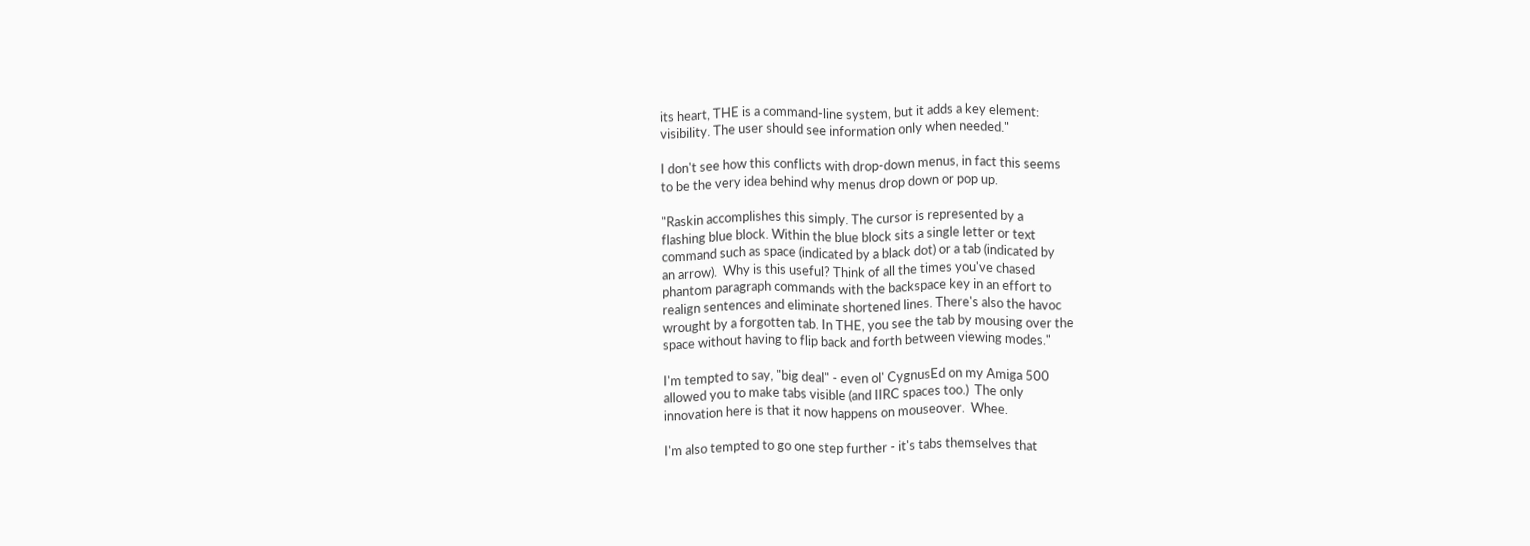its heart, THE is a command-line system, but it adds a key element:
visibility. The user should see information only when needed."

I don't see how this conflicts with drop-down menus, in fact this seems
to be the very idea behind why menus drop down or pop up.

"Raskin accomplishes this simply. The cursor is represented by a
flashing blue block. Within the blue block sits a single letter or text
command such as space (indicated by a black dot) or a tab (indicated by
an arrow).  Why is this useful? Think of all the times you've chased
phantom paragraph commands with the backspace key in an effort to
realign sentences and eliminate shortened lines. There's also the havoc
wrought by a forgotten tab. In THE, you see the tab by mousing over the
space without having to flip back and forth between viewing modes."

I'm tempted to say, "big deal" - even ol' CygnusEd on my Amiga 500
allowed you to make tabs visible (and IIRC spaces too.)  The only
innovation here is that it now happens on mouseover.  Whee.

I'm also tempted to go one step further - it's tabs themselves that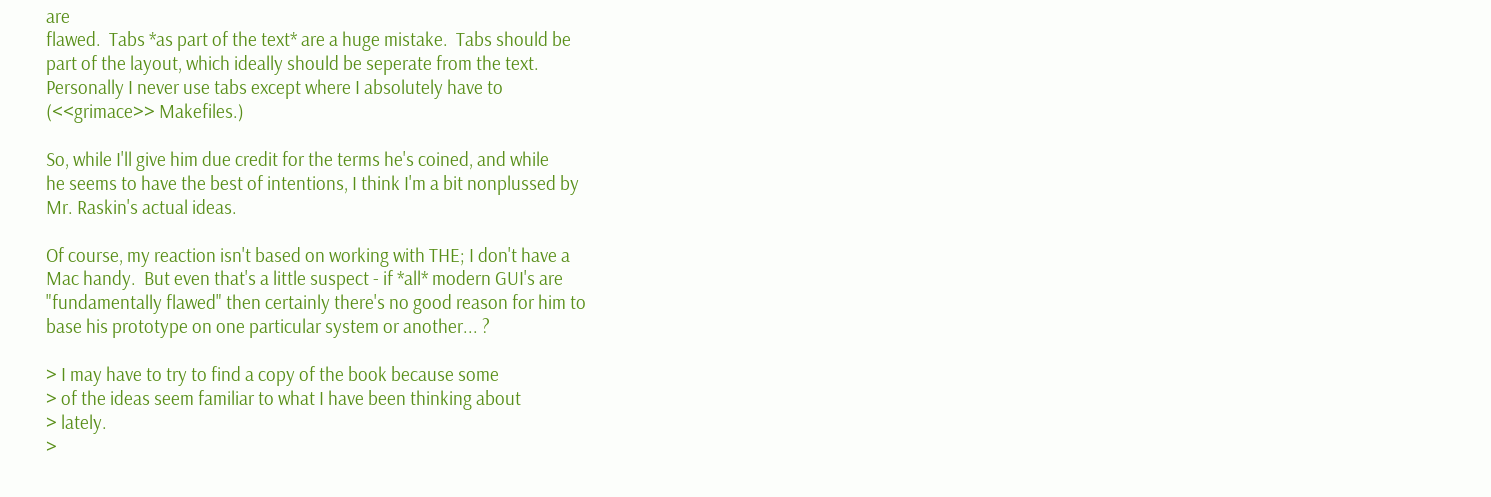are
flawed.  Tabs *as part of the text* are a huge mistake.  Tabs should be
part of the layout, which ideally should be seperate from the text.
Personally I never use tabs except where I absolutely have to
(<<grimace>> Makefiles.)

So, while I'll give him due credit for the terms he's coined, and while
he seems to have the best of intentions, I think I'm a bit nonplussed by
Mr. Raskin's actual ideas.

Of course, my reaction isn't based on working with THE; I don't have a
Mac handy.  But even that's a little suspect - if *all* modern GUI's are
"fundamentally flawed" then certainly there's no good reason for him to
base his prototype on one particular system or another... ?

> I may have to try to find a copy of the book because some
> of the ideas seem familiar to what I have been thinking about
> lately.
>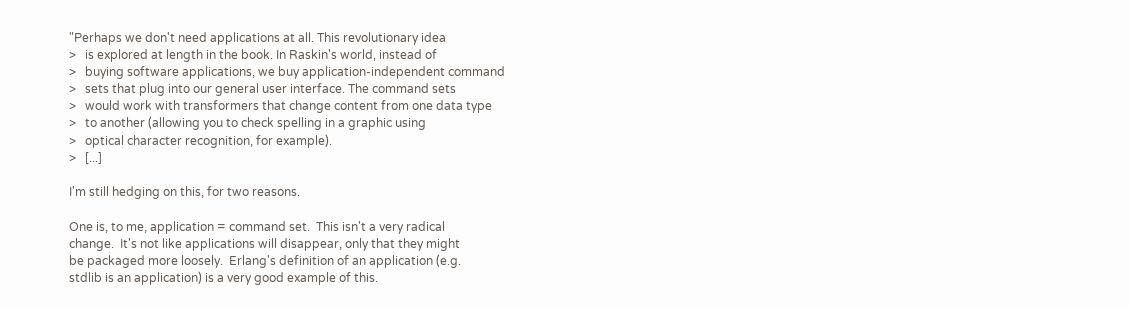"Perhaps we don't need applications at all. This revolutionary idea
>   is explored at length in the book. In Raskin's world, instead of
>   buying software applications, we buy application-independent command
>   sets that plug into our general user interface. The command sets
>   would work with transformers that change content from one data type
>   to another (allowing you to check spelling in a graphic using
>   optical character recognition, for example).
>   [...]

I'm still hedging on this, for two reasons.

One is, to me, application = command set.  This isn't a very radical
change.  It's not like applications will disappear, only that they might
be packaged more loosely.  Erlang's definition of an application (e.g.
stdlib is an application) is a very good example of this.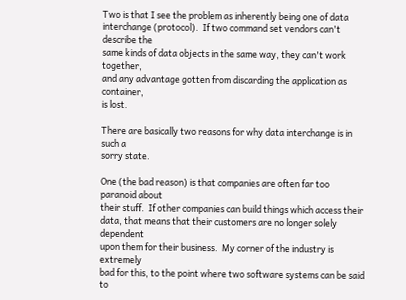Two is that I see the problem as inherently being one of data
interchange (protocol).  If two command set vendors can't describe the
same kinds of data objects in the same way, they can't work together,
and any advantage gotten from discarding the application as container,
is lost.

There are basically two reasons for why data interchange is in such a
sorry state.

One (the bad reason) is that companies are often far too paranoid about
their stuff.  If other companies can build things which access their
data, that means that their customers are no longer solely dependent
upon them for their business.  My corner of the industry is extremely
bad for this, to the point where two software systems can be said to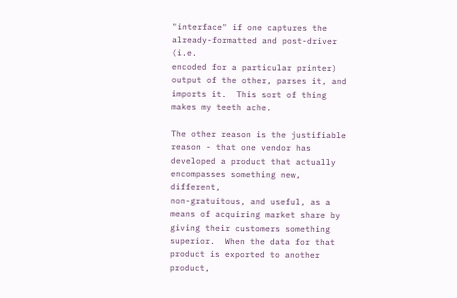"interface" if one captures the already-formatted and post-driver (i.e.
encoded for a particular printer) output of the other, parses it, and
imports it.  This sort of thing makes my teeth ache.

The other reason is the justifiable reason - that one vendor has
developed a product that actually encompasses something new, different,
non-gratuitous, and useful, as a means of acquiring market share by
giving their customers something superior.  When the data for that
product is exported to another product,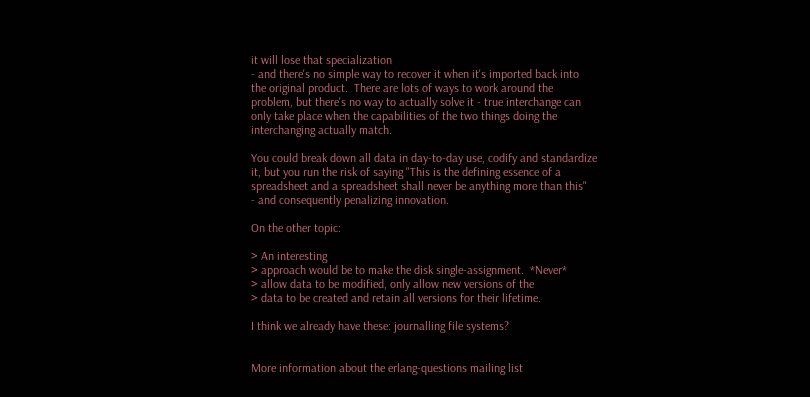it will lose that specialization
- and there's no simple way to recover it when it's imported back into
the original product.  There are lots of ways to work around the
problem, but there's no way to actually solve it - true interchange can
only take place when the capabilities of the two things doing the
interchanging actually match.

You could break down all data in day-to-day use, codify and standardize
it, but you run the risk of saying "This is the defining essence of a
spreadsheet and a spreadsheet shall never be anything more than this"
- and consequently penalizing innovation.

On the other topic:

> An interesting
> approach would be to make the disk single-assignment.  *Never*
> allow data to be modified, only allow new versions of the
> data to be created and retain all versions for their lifetime.

I think we already have these: journalling file systems?


More information about the erlang-questions mailing list